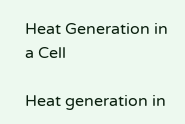Heat Generation in a Cell

Heat generation in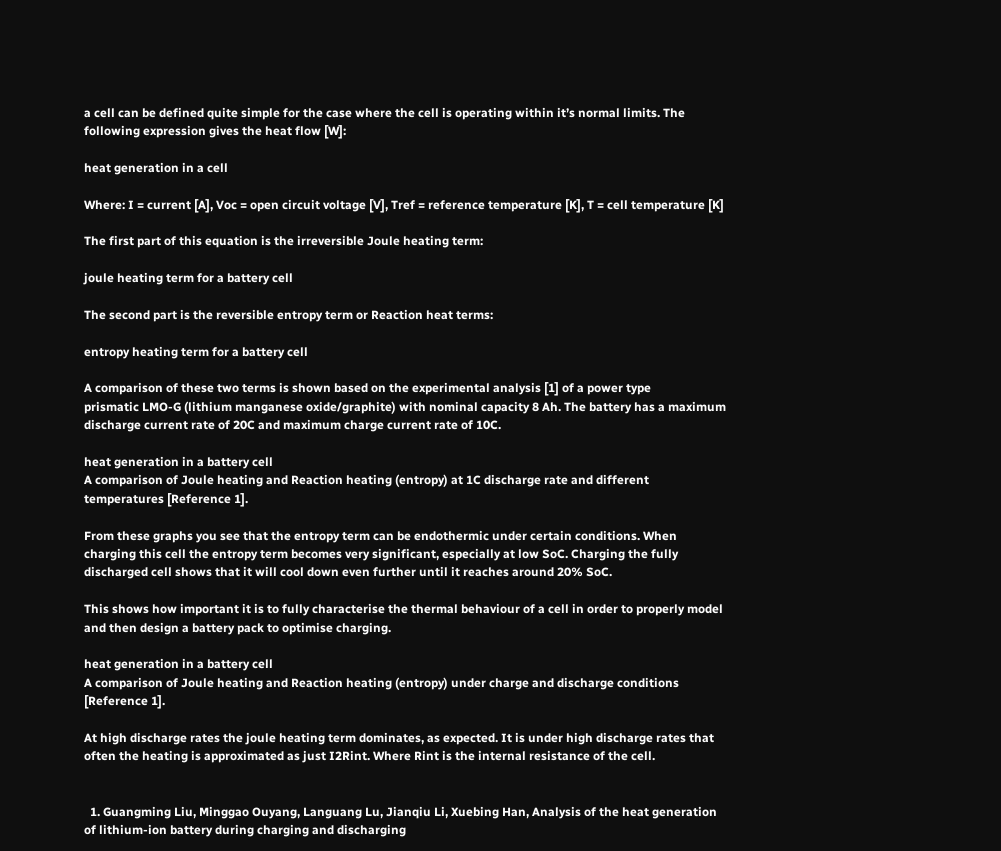a cell can be defined quite simple for the case where the cell is operating within it’s normal limits. The following expression gives the heat flow [W]:

heat generation in a cell

Where: I = current [A], Voc = open circuit voltage [V], Tref = reference temperature [K], T = cell temperature [K]

The first part of this equation is the irreversible Joule heating term:

joule heating term for a battery cell

The second part is the reversible entropy term or Reaction heat terms:

entropy heating term for a battery cell

A comparison of these two terms is shown based on the experimental analysis [1] of a power type
prismatic LMO-G (lithium manganese oxide/graphite) with nominal capacity 8 Ah. The battery has a maximum discharge current rate of 20C and maximum charge current rate of 10C.

heat generation in a battery cell
A comparison of Joule heating and Reaction heating (entropy) at 1C discharge rate and different temperatures [Reference 1].

From these graphs you see that the entropy term can be endothermic under certain conditions. When charging this cell the entropy term becomes very significant, especially at low SoC. Charging the fully discharged cell shows that it will cool down even further until it reaches around 20% SoC.

This shows how important it is to fully characterise the thermal behaviour of a cell in order to properly model and then design a battery pack to optimise charging.

heat generation in a battery cell
A comparison of Joule heating and Reaction heating (entropy) under charge and discharge conditions [Reference 1].

At high discharge rates the joule heating term dominates, as expected. It is under high discharge rates that often the heating is approximated as just I2Rint. Where Rint is the internal resistance of the cell.


  1. Guangming Liu, Minggao Ouyang, Languang Lu, Jianqiu Li, Xuebing Han, Analysis of the heat generation of lithium-ion battery during charging and discharging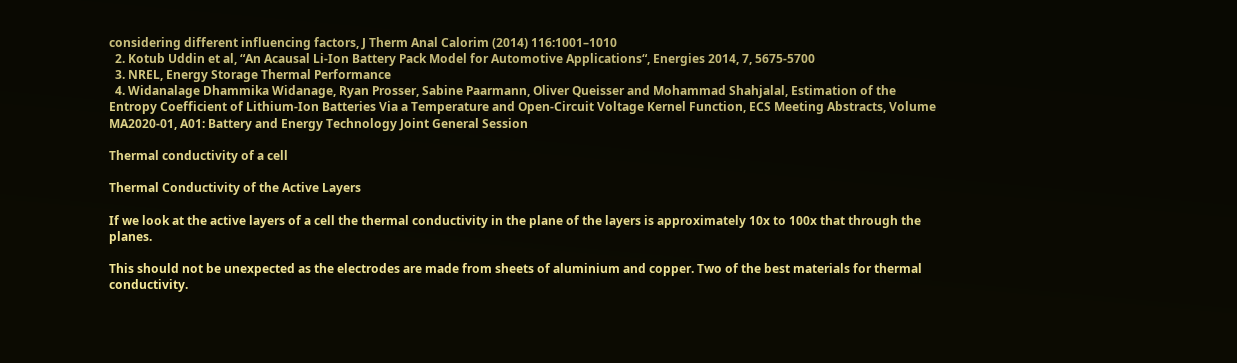considering different influencing factors, J Therm Anal Calorim (2014) 116:1001–1010
  2. Kotub Uddin et al, “An Acausal Li-Ion Battery Pack Model for Automotive Applications“, Energies 2014, 7, 5675-5700
  3. NREL, Energy Storage Thermal Performance
  4. Widanalage Dhammika Widanage, Ryan Prosser, Sabine Paarmann, Oliver Queisser and Mohammad Shahjalal, Estimation of the Entropy Coefficient of Lithium-Ion Batteries Via a Temperature and Open-Circuit Voltage Kernel Function, ECS Meeting Abstracts, Volume MA2020-01, A01: Battery and Energy Technology Joint General Session

Thermal conductivity of a cell

Thermal Conductivity of the Active Layers

If we look at the active layers of a cell the thermal conductivity in the plane of the layers is approximately 10x to 100x that through the planes.

This should not be unexpected as the electrodes are made from sheets of aluminium and copper. Two of the best materials for thermal conductivity.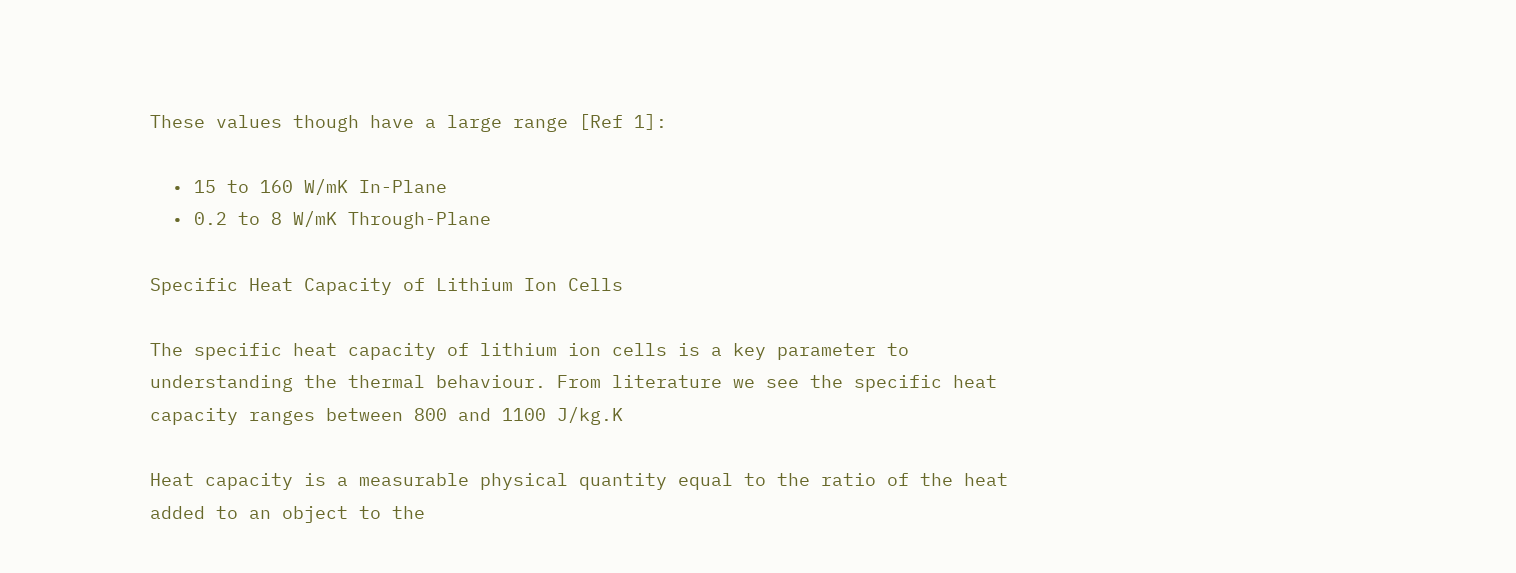These values though have a large range [Ref 1]:

  • 15 to 160 W/mK In-Plane
  • 0.2 to 8 W/mK Through-Plane

Specific Heat Capacity of Lithium Ion Cells

The specific heat capacity of lithium ion cells is a key parameter to understanding the thermal behaviour. From literature we see the specific heat capacity ranges between 800 and 1100 J/kg.K

Heat capacity is a measurable physical quantity equal to the ratio of the heat added to an object to the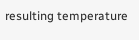resulting temperature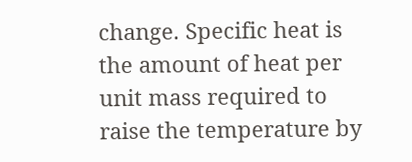change. Specific heat is the amount of heat per unit mass required to raise the temperature by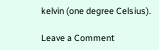kelvin (one degree Celsius).

Leave a Comment